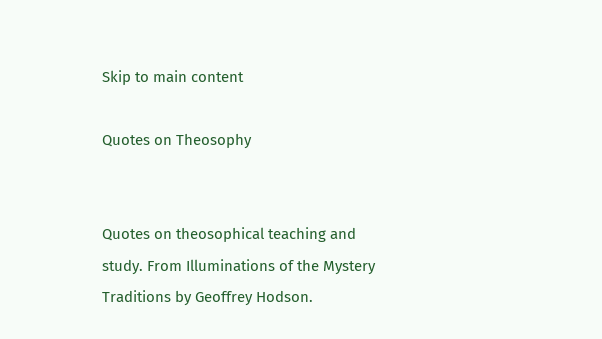Skip to main content

Quotes on Theosophy


Quotes on theosophical teaching and study. From Illuminations of the Mystery Traditions by Geoffrey Hodson.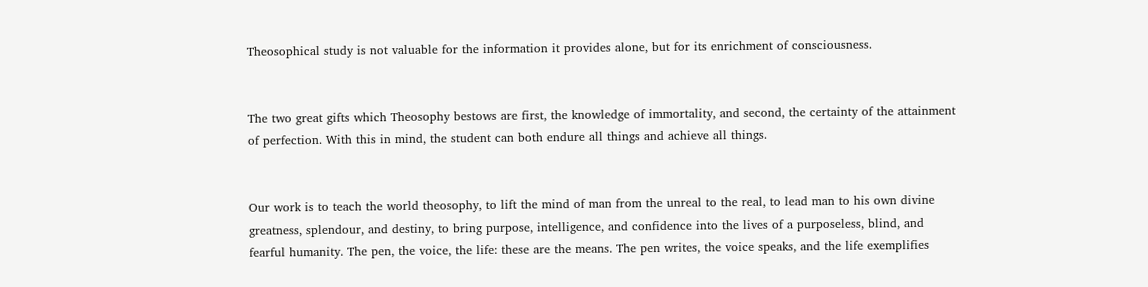Theosophical study is not valuable for the information it provides alone, but for its enrichment of consciousness.


The two great gifts which Theosophy bestows are first, the knowledge of immortality, and second, the certainty of the attainment of perfection. With this in mind, the student can both endure all things and achieve all things.


Our work is to teach the world theosophy, to lift the mind of man from the unreal to the real, to lead man to his own divine greatness, splendour, and destiny, to bring purpose, intelligence, and confidence into the lives of a purposeless, blind, and fearful humanity. The pen, the voice, the life: these are the means. The pen writes, the voice speaks, and the life exemplifies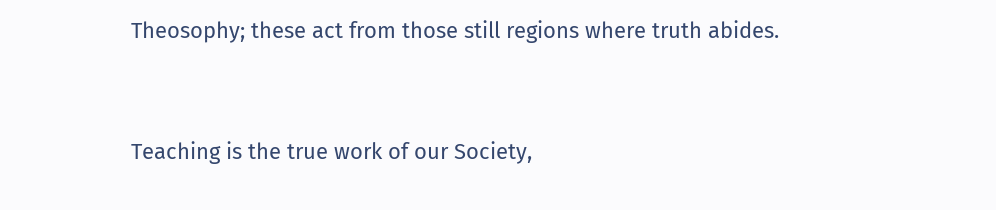Theosophy; these act from those still regions where truth abides.


Teaching is the true work of our Society,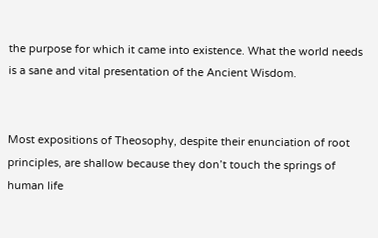the purpose for which it came into existence. What the world needs is a sane and vital presentation of the Ancient Wisdom.


Most expositions of Theosophy, despite their enunciation of root principles, are shallow because they don’t touch the springs of human life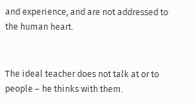and experience, and are not addressed to the human heart.


The ideal teacher does not talk at or to people – he thinks with them.